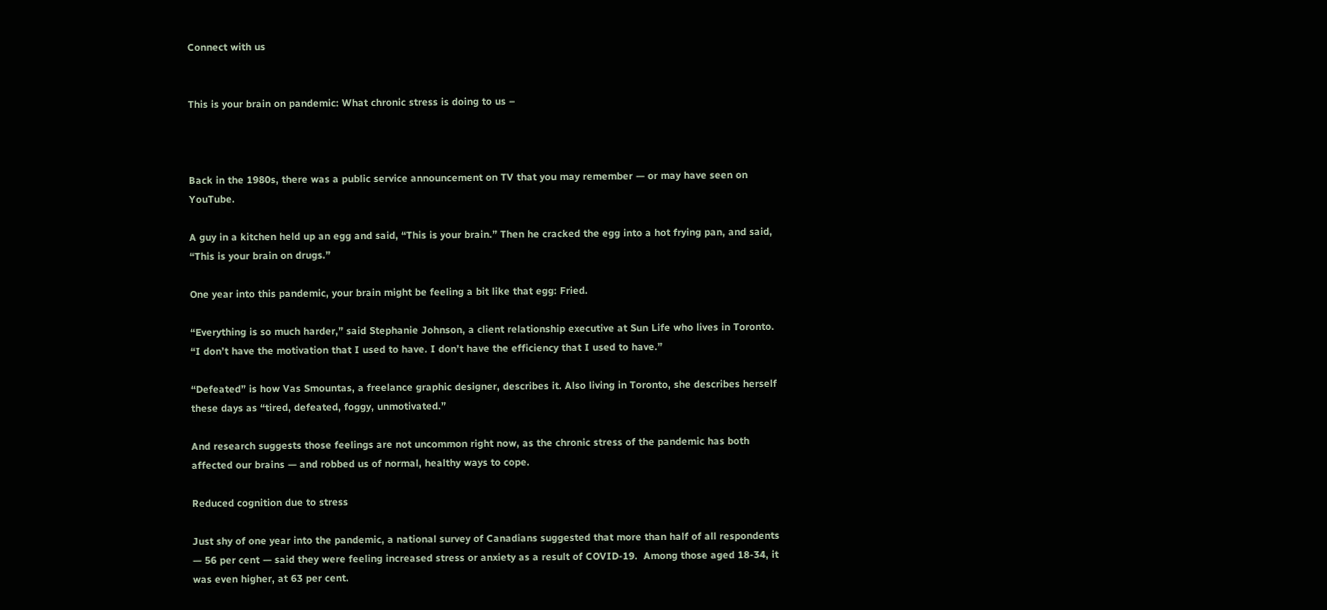Connect with us


This is your brain on pandemic: What chronic stress is doing to us –



Back in the 1980s, there was a public service announcement on TV that you may remember — or may have seen on YouTube.

A guy in a kitchen held up an egg and said, “This is your brain.” Then he cracked the egg into a hot frying pan, and said, “This is your brain on drugs.”

One year into this pandemic, your brain might be feeling a bit like that egg: Fried.

“Everything is so much harder,” said Stephanie Johnson, a client relationship executive at Sun Life who lives in Toronto. “I don’t have the motivation that I used to have. I don’t have the efficiency that I used to have.”

“Defeated” is how Vas Smountas, a freelance graphic designer, describes it. Also living in Toronto, she describes herself these days as “tired, defeated, foggy, unmotivated.”

And research suggests those feelings are not uncommon right now, as the chronic stress of the pandemic has both affected our brains — and robbed us of normal, healthy ways to cope.

Reduced cognition due to stress

Just shy of one year into the pandemic, a national survey of Canadians suggested that more than half of all respondents — 56 per cent — said they were feeling increased stress or anxiety as a result of COVID-19.  Among those aged 18-34, it was even higher, at 63 per cent.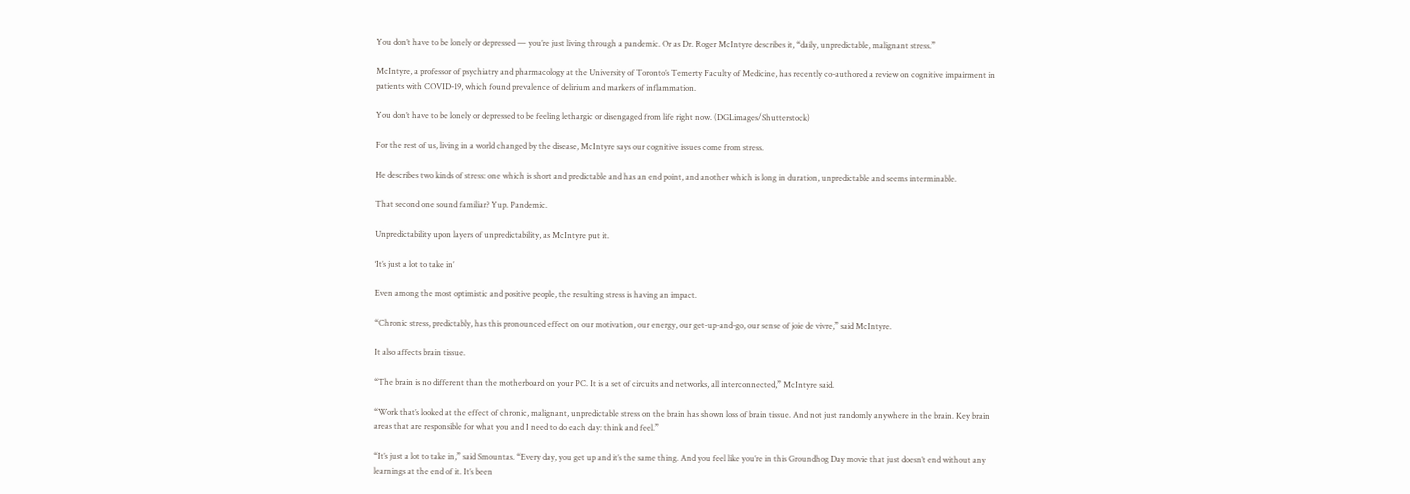You don’t have to be lonely or depressed — you’re just living through a pandemic. Or as Dr. Roger McIntyre describes it, “daily, unpredictable, malignant stress.”

McIntyre, a professor of psychiatry and pharmacology at the University of Toronto’s Temerty Faculty of Medicine, has recently co-authored a review on cognitive impairment in patients with COVID-19, which found prevalence of delirium and markers of inflammation.

You don’t have to be lonely or depressed to be feeling lethargic or disengaged from life right now. (DGLimages/Shutterstock)

For the rest of us, living in a world changed by the disease, McIntyre says our cognitive issues come from stress.

He describes two kinds of stress: one which is short and predictable and has an end point, and another which is long in duration, unpredictable and seems interminable.

That second one sound familiar? Yup. Pandemic.

Unpredictability upon layers of unpredictability, as McIntyre put it.

‘It’s just a lot to take in’

Even among the most optimistic and positive people, the resulting stress is having an impact.

“Chronic stress, predictably, has this pronounced effect on our motivation, our energy, our get-up-and-go, our sense of joie de vivre,” said McIntyre.

It also affects brain tissue.

“The brain is no different than the motherboard on your PC. It is a set of circuits and networks, all interconnected,” McIntyre said.

“Work that’s looked at the effect of chronic, malignant, unpredictable stress on the brain has shown loss of brain tissue. And not just randomly anywhere in the brain. Key brain areas that are responsible for what you and I need to do each day: think and feel.”

“It’s just a lot to take in,” said Smountas. “Every day, you get up and it’s the same thing. And you feel like you’re in this Groundhog Day movie that just doesn’t end without any learnings at the end of it. It’s been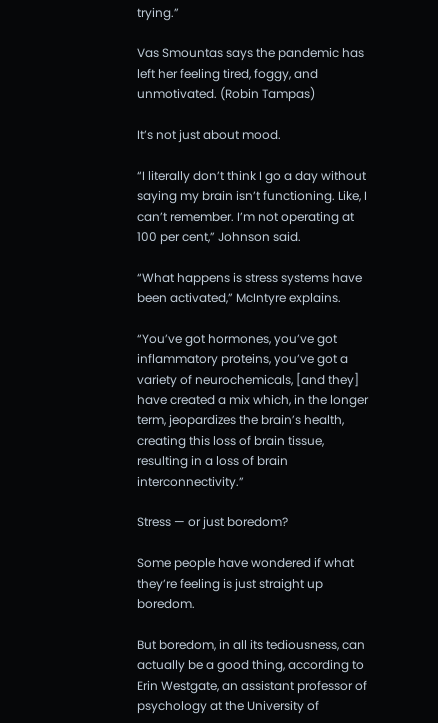trying.”

Vas Smountas says the pandemic has left her feeling tired, foggy, and unmotivated. (Robin Tampas)

It’s not just about mood.

“I literally don’t think I go a day without saying my brain isn’t functioning. Like, I can’t remember. I’m not operating at 100 per cent,” Johnson said.

“What happens is stress systems have been activated,” McIntyre explains.

“You’ve got hormones, you’ve got inflammatory proteins, you’ve got a variety of neurochemicals, [and they] have created a mix which, in the longer term, jeopardizes the brain’s health, creating this loss of brain tissue, resulting in a loss of brain interconnectivity.”

Stress — or just boredom?

Some people have wondered if what they’re feeling is just straight up boredom.

But boredom, in all its tediousness, can actually be a good thing, according to Erin Westgate, an assistant professor of psychology at the University of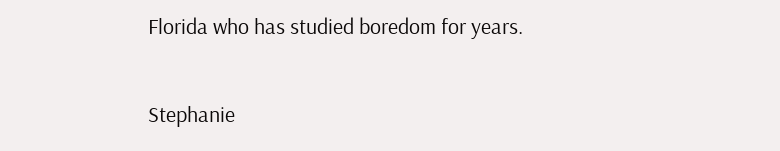Florida who has studied boredom for years.

Stephanie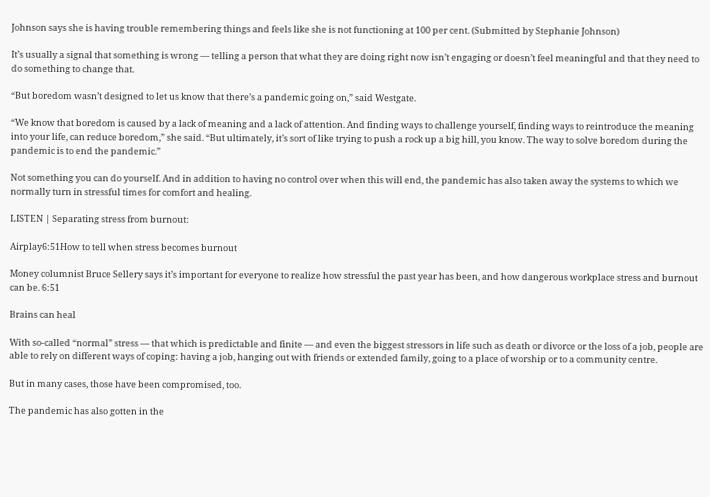Johnson says she is having trouble remembering things and feels like she is not functioning at 100 per cent. (Submitted by Stephanie Johnson)

It’s usually a signal that something is wrong — telling a person that what they are doing right now isn’t engaging or doesn’t feel meaningful and that they need to do something to change that.

“But boredom wasn’t designed to let us know that there’s a pandemic going on,” said Westgate.

“We know that boredom is caused by a lack of meaning and a lack of attention. And finding ways to challenge yourself, finding ways to reintroduce the meaning into your life, can reduce boredom,” she said. “But ultimately, it’s sort of like trying to push a rock up a big hill, you know. The way to solve boredom during the pandemic is to end the pandemic.”

Not something you can do yourself. And in addition to having no control over when this will end, the pandemic has also taken away the systems to which we normally turn in stressful times for comfort and healing.

LISTEN | Separating stress from burnout:

Airplay6:51How to tell when stress becomes burnout

Money columnist Bruce Sellery says it’s important for everyone to realize how stressful the past year has been, and how dangerous workplace stress and burnout can be. 6:51

Brains can heal

With so-called “normal” stress — that which is predictable and finite — and even the biggest stressors in life such as death or divorce or the loss of a job, people are able to rely on different ways of coping: having a job, hanging out with friends or extended family, going to a place of worship or to a community centre.

But in many cases, those have been compromised, too.

The pandemic has also gotten in the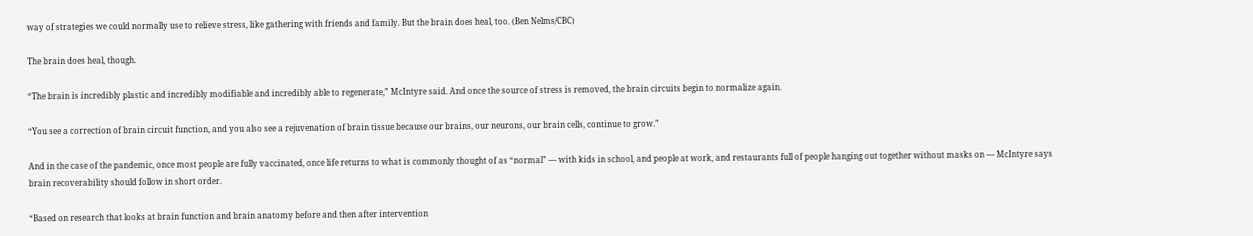way of strategies we could normally use to relieve stress, like gathering with friends and family. But the brain does heal, too. (Ben Nelms/CBC)

The brain does heal, though.

“The brain is incredibly plastic and incredibly modifiable and incredibly able to regenerate,” McIntyre said. And once the source of stress is removed, the brain circuits begin to normalize again.

“You see a correction of brain circuit function, and you also see a rejuvenation of brain tissue because our brains, our neurons, our brain cells, continue to grow.”

And in the case of the pandemic, once most people are fully vaccinated, once life returns to what is commonly thought of as “normal” — with kids in school, and people at work, and restaurants full of people hanging out together without masks on — McIntyre says brain recoverability should follow in short order.

“Based on research that looks at brain function and brain anatomy before and then after intervention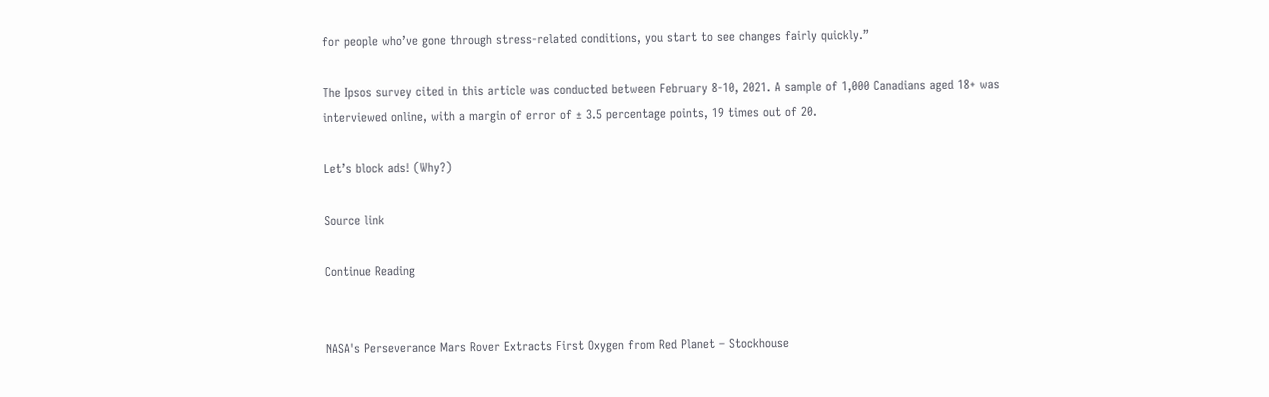for people who’ve gone through stress-related conditions, you start to see changes fairly quickly.”

The Ipsos survey cited in this article was conducted between February 8-10, 2021. A sample of 1,000 Canadians aged 18+ was interviewed online, with a margin of error of ± 3.5 percentage points, 19 times out of 20.

Let’s block ads! (Why?)

Source link

Continue Reading


NASA's Perseverance Mars Rover Extracts First Oxygen from Red Planet – Stockhouse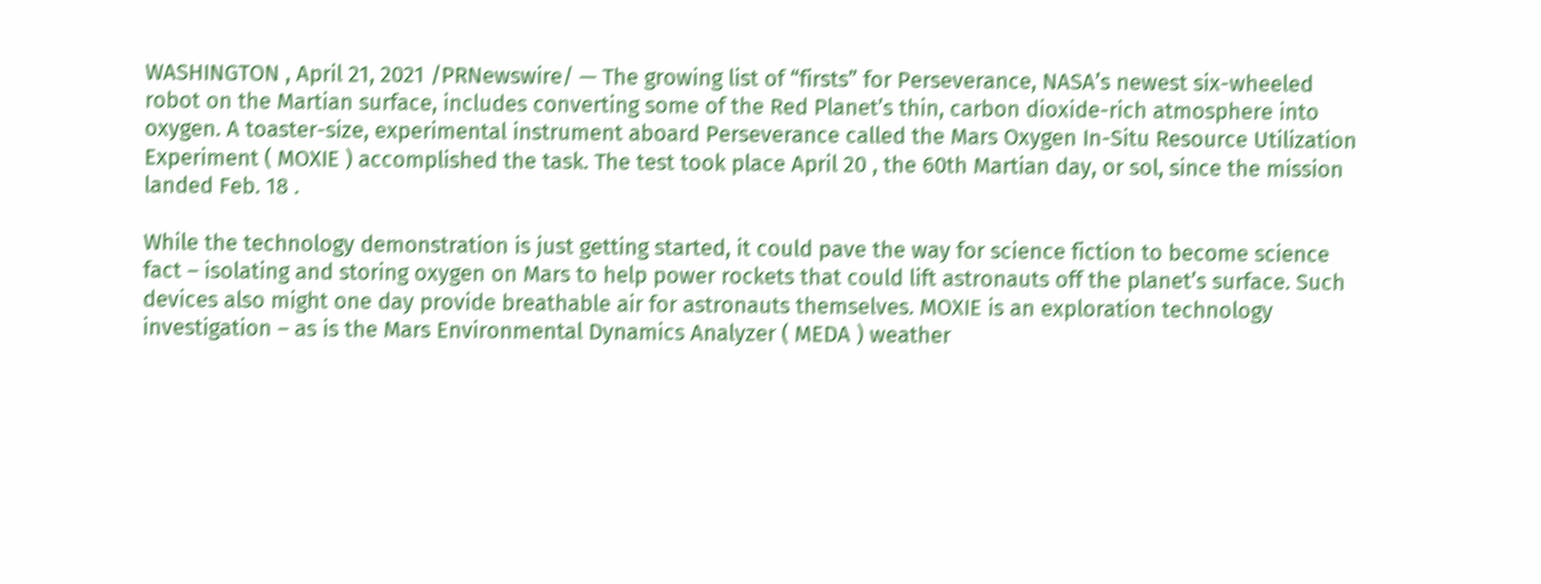WASHINGTON , April 21, 2021 /PRNewswire/ — The growing list of “firsts” for Perseverance, NASA’s newest six-wheeled robot on the Martian surface, includes converting some of the Red Planet’s thin, carbon dioxide-rich atmosphere into oxygen. A toaster-size, experimental instrument aboard Perseverance called the Mars Oxygen In-Situ Resource Utilization Experiment ( MOXIE ) accomplished the task. The test took place April 20 , the 60th Martian day, or sol, since the mission landed Feb. 18 .

While the technology demonstration is just getting started, it could pave the way for science fiction to become science fact – isolating and storing oxygen on Mars to help power rockets that could lift astronauts off the planet’s surface. Such devices also might one day provide breathable air for astronauts themselves. MOXIE is an exploration technology investigation – as is the Mars Environmental Dynamics Analyzer ( MEDA ) weather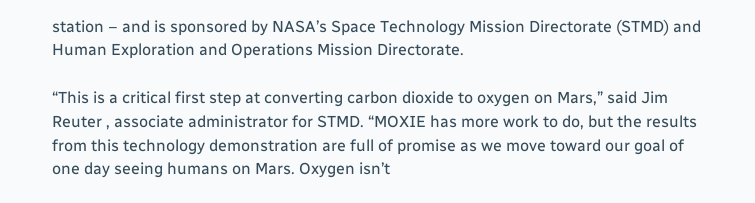station – and is sponsored by NASA’s Space Technology Mission Directorate (STMD) and Human Exploration and Operations Mission Directorate.

“This is a critical first step at converting carbon dioxide to oxygen on Mars,” said Jim Reuter , associate administrator for STMD. “MOXIE has more work to do, but the results from this technology demonstration are full of promise as we move toward our goal of one day seeing humans on Mars. Oxygen isn’t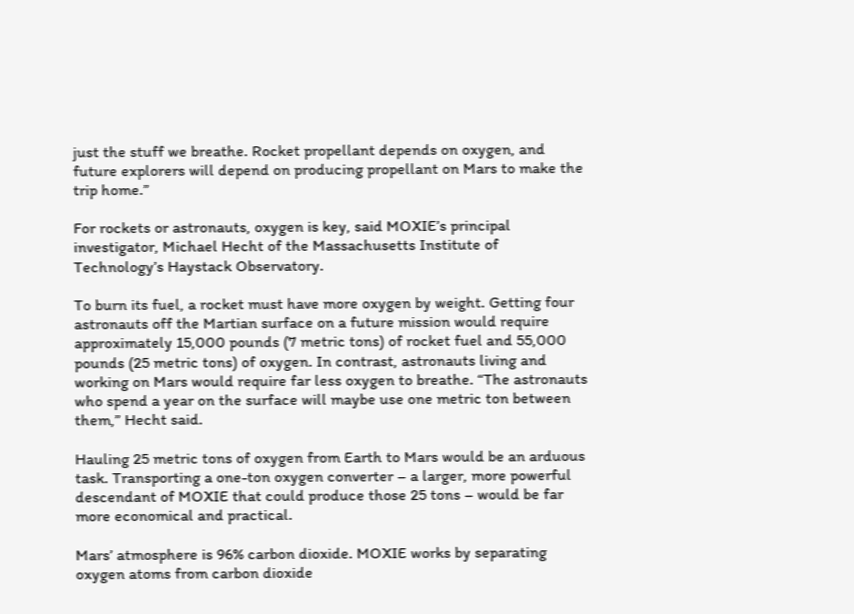just the stuff we breathe. Rocket propellant depends on oxygen, and future explorers will depend on producing propellant on Mars to make the trip home.”

For rockets or astronauts, oxygen is key, said MOXIE’s principal investigator, Michael Hecht of the Massachusetts Institute of Technology’s Haystack Observatory.

To burn its fuel, a rocket must have more oxygen by weight. Getting four astronauts off the Martian surface on a future mission would require approximately 15,000 pounds (7 metric tons) of rocket fuel and 55,000 pounds (25 metric tons) of oxygen. In contrast, astronauts living and working on Mars would require far less oxygen to breathe. “The astronauts who spend a year on the surface will maybe use one metric ton between them,” Hecht said.

Hauling 25 metric tons of oxygen from Earth to Mars would be an arduous task. Transporting a one-ton oxygen converter – a larger, more powerful descendant of MOXIE that could produce those 25 tons – would be far more economical and practical.

Mars’ atmosphere is 96% carbon dioxide. MOXIE works by separating oxygen atoms from carbon dioxide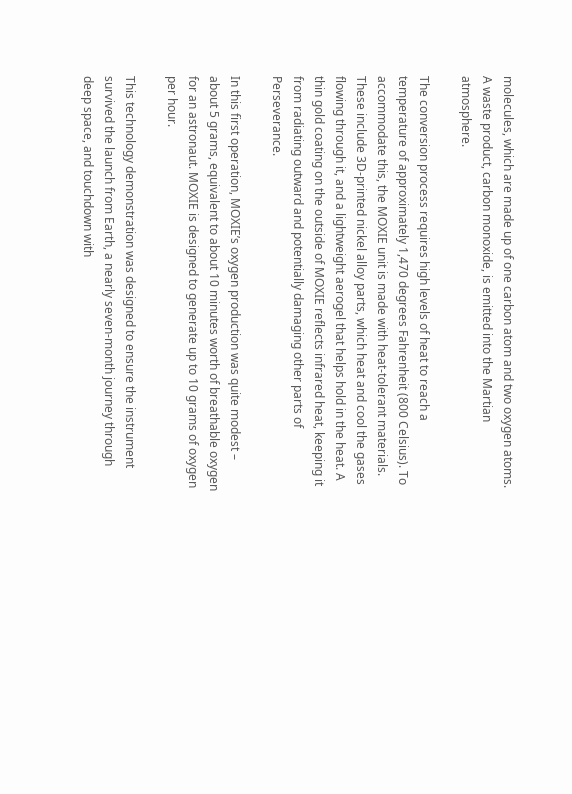molecules, which are made up of one carbon atom and two oxygen atoms. A waste product, carbon monoxide, is emitted into the Martian atmosphere.

The conversion process requires high levels of heat to reach a temperature of approximately 1,470 degrees Fahrenheit (800 Celsius). To accommodate this, the MOXIE unit is made with heat-tolerant materials. These include 3D-printed nickel alloy parts, which heat and cool the gases flowing through it, and a lightweight aerogel that helps hold in the heat. A thin gold coating on the outside of MOXIE reflects infrared heat, keeping it from radiating outward and potentially damaging other parts of Perseverance.

In this first operation, MOXIE’s oxygen production was quite modest – about 5 grams, equivalent to about 10 minutes worth of breathable oxygen for an astronaut. MOXIE is designed to generate up to 10 grams of oxygen per hour.

This technology demonstration was designed to ensure the instrument survived the launch from Earth, a nearly seven-month journey through deep space, and touchdown with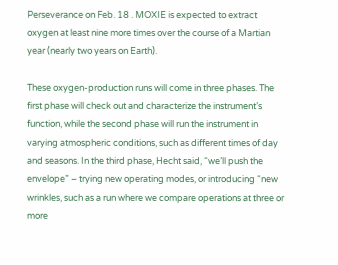Perseverance on Feb. 18 . MOXIE is expected to extract oxygen at least nine more times over the course of a Martian year (nearly two years on Earth).

These oxygen-production runs will come in three phases. The first phase will check out and characterize the instrument’s function, while the second phase will run the instrument in varying atmospheric conditions, such as different times of day and seasons. In the third phase, Hecht said, “we’ll push the envelope” – trying new operating modes, or introducing “new wrinkles, such as a run where we compare operations at three or more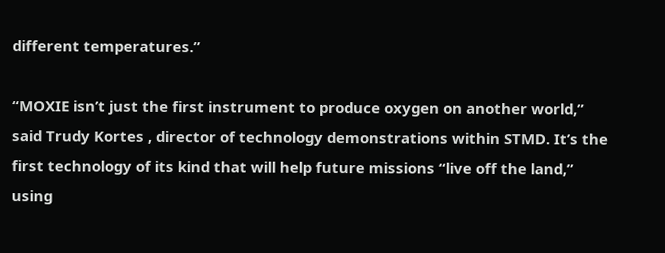different temperatures.”

“MOXIE isn’t just the first instrument to produce oxygen on another world,” said Trudy Kortes , director of technology demonstrations within STMD. It’s the first technology of its kind that will help future missions “live off the land,” using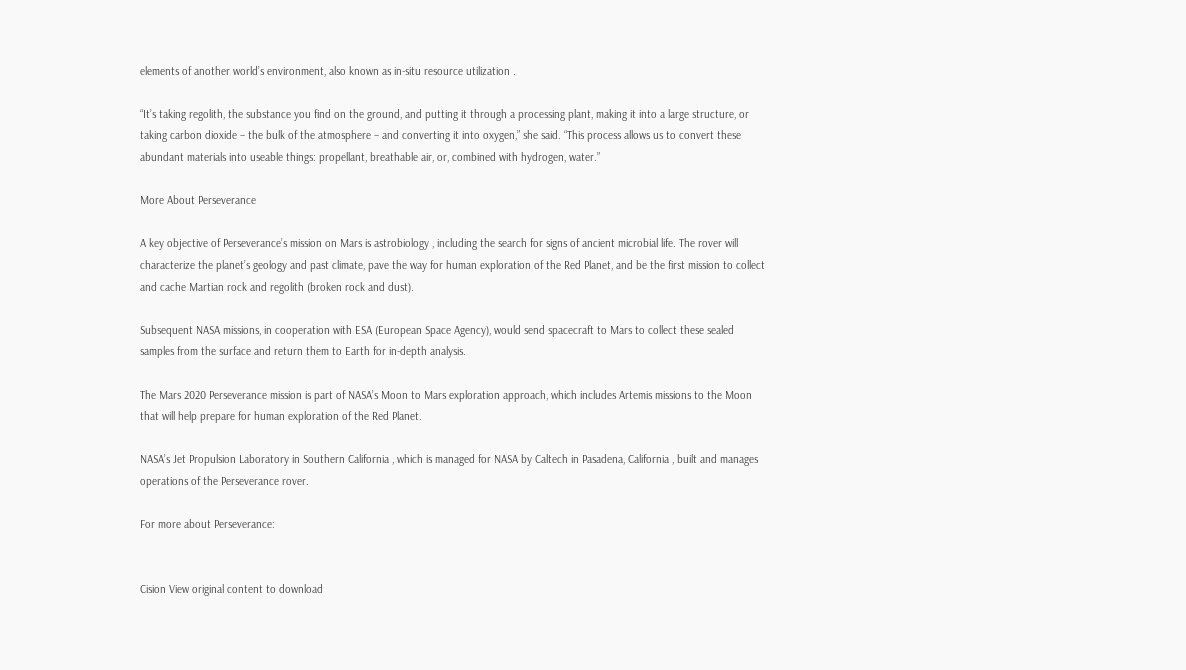elements of another world’s environment, also known as in-situ resource utilization .

“It’s taking regolith, the substance you find on the ground, and putting it through a processing plant, making it into a large structure, or taking carbon dioxide – the bulk of the atmosphere – and converting it into oxygen,” she said. “This process allows us to convert these abundant materials into useable things: propellant, breathable air, or, combined with hydrogen, water.”

More About Perseverance

A key objective of Perseverance’s mission on Mars is astrobiology , including the search for signs of ancient microbial life. The rover will characterize the planet’s geology and past climate, pave the way for human exploration of the Red Planet, and be the first mission to collect and cache Martian rock and regolith (broken rock and dust).

Subsequent NASA missions, in cooperation with ESA (European Space Agency), would send spacecraft to Mars to collect these sealed samples from the surface and return them to Earth for in-depth analysis.

The Mars 2020 Perseverance mission is part of NASA’s Moon to Mars exploration approach, which includes Artemis missions to the Moon that will help prepare for human exploration of the Red Planet.

NASA’s Jet Propulsion Laboratory in Southern California , which is managed for NASA by Caltech in Pasadena, California , built and manages operations of the Perseverance rover.

For more about Perseverance:


Cision View original content to download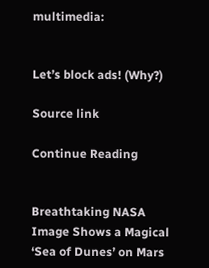multimedia:


Let’s block ads! (Why?)

Source link

Continue Reading


Breathtaking NASA Image Shows a Magical ‘Sea of Dunes’ on Mars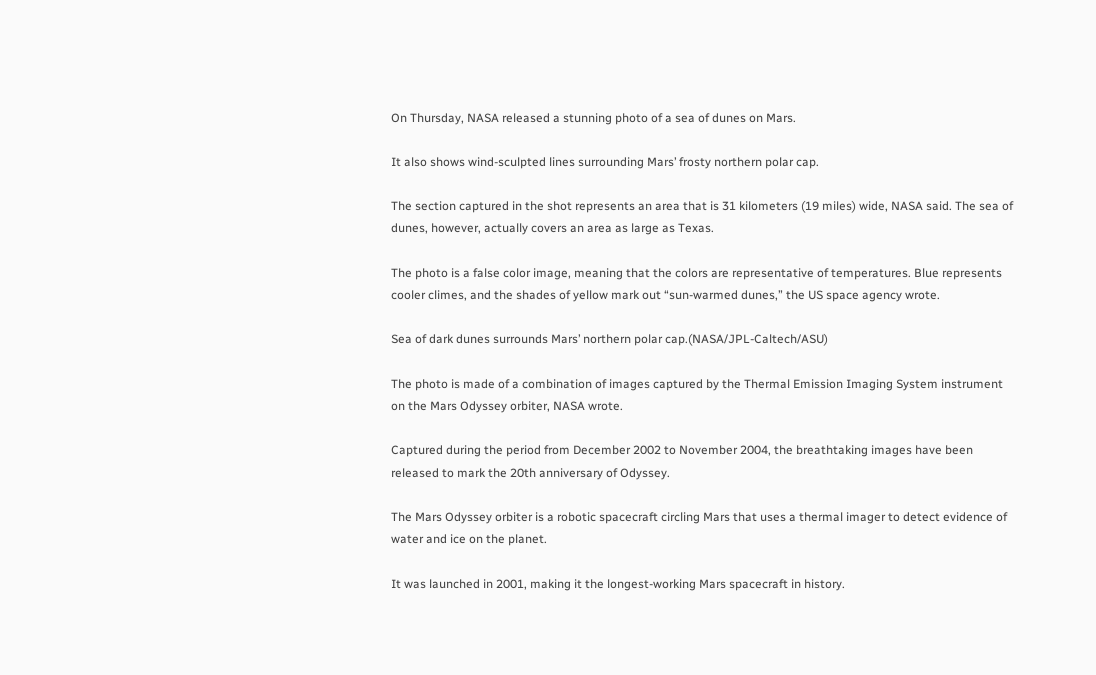On Thursday, NASA released a stunning photo of a sea of dunes on Mars.

It also shows wind-sculpted lines surrounding Mars’ frosty northern polar cap.

The section captured in the shot represents an area that is 31 kilometers (19 miles) wide, NASA said. The sea of dunes, however, actually covers an area as large as Texas.

The photo is a false color image, meaning that the colors are representative of temperatures. Blue represents cooler climes, and the shades of yellow mark out “sun-warmed dunes,” the US space agency wrote.

Sea of dark dunes surrounds Mars’ northern polar cap.(NASA/JPL-Caltech/ASU)

The photo is made of a combination of images captured by the Thermal Emission Imaging System instrument on the Mars Odyssey orbiter, NASA wrote.

Captured during the period from December 2002 to November 2004, the breathtaking images have been released to mark the 20th anniversary of Odyssey.

The Mars Odyssey orbiter is a robotic spacecraft circling Mars that uses a thermal imager to detect evidence of water and ice on the planet.

It was launched in 2001, making it the longest-working Mars spacecraft in history.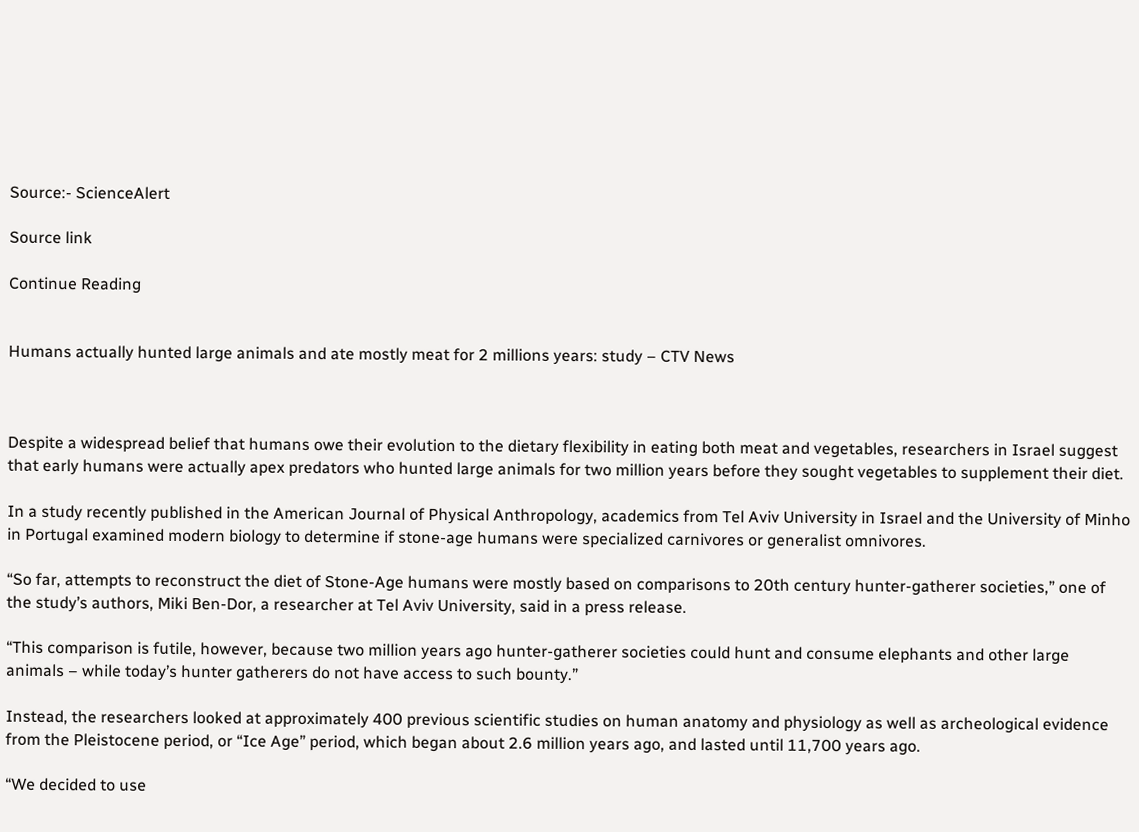Source:- ScienceAlert

Source link

Continue Reading


Humans actually hunted large animals and ate mostly meat for 2 millions years: study – CTV News



Despite a widespread belief that humans owe their evolution to the dietary flexibility in eating both meat and vegetables, researchers in Israel suggest that early humans were actually apex predators who hunted large animals for two million years before they sought vegetables to supplement their diet.

In a study recently published in the American Journal of Physical Anthropology, academics from Tel Aviv University in Israel and the University of Minho in Portugal examined modern biology to determine if stone-age humans were specialized carnivores or generalist omnivores.

“So far, attempts to reconstruct the diet of Stone-Age humans were mostly based on comparisons to 20th century hunter-gatherer societies,” one of the study’s authors, Miki Ben-Dor, a researcher at Tel Aviv University, said in a press release.

“This comparison is futile, however, because two million years ago hunter-gatherer societies could hunt and consume elephants and other large animals – while today’s hunter gatherers do not have access to such bounty.”

Instead, the researchers looked at approximately 400 previous scientific studies on human anatomy and physiology as well as archeological evidence from the Pleistocene period, or “Ice Age” period, which began about 2.6 million years ago, and lasted until 11,700 years ago.

“We decided to use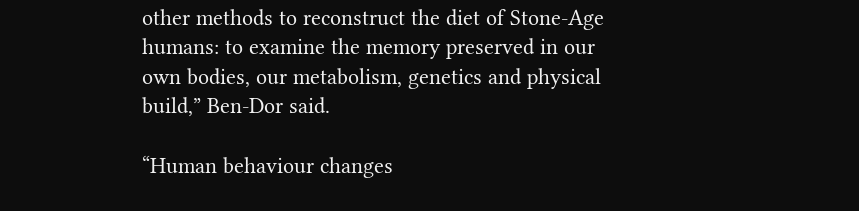other methods to reconstruct the diet of Stone-Age humans: to examine the memory preserved in our own bodies, our metabolism, genetics and physical build,” Ben-Dor said.

“Human behaviour changes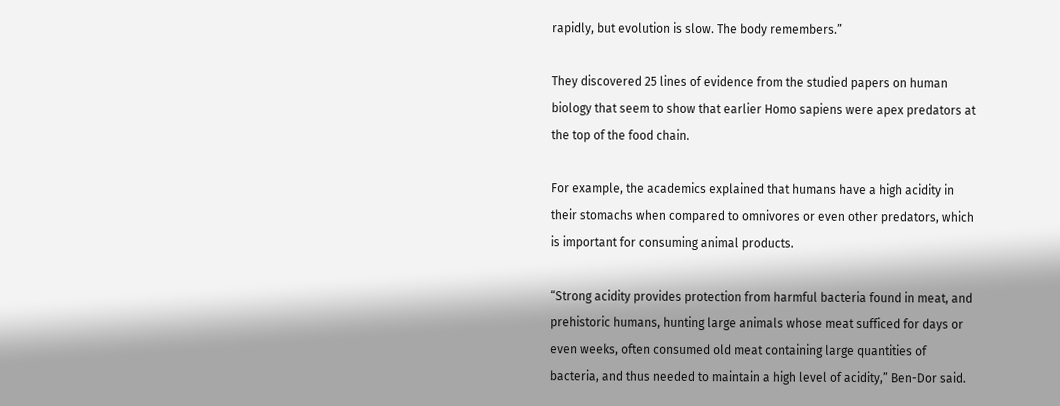rapidly, but evolution is slow. The body remembers.”

They discovered 25 lines of evidence from the studied papers on human biology that seem to show that earlier Homo sapiens were apex predators at the top of the food chain.

For example, the academics explained that humans have a high acidity in their stomachs when compared to omnivores or even other predators, which is important for consuming animal products.

“Strong acidity provides protection from harmful bacteria found in meat, and prehistoric humans, hunting large animals whose meat sufficed for days or even weeks, often consumed old meat containing large quantities of bacteria, and thus needed to maintain a high level of acidity,” Ben-Dor said.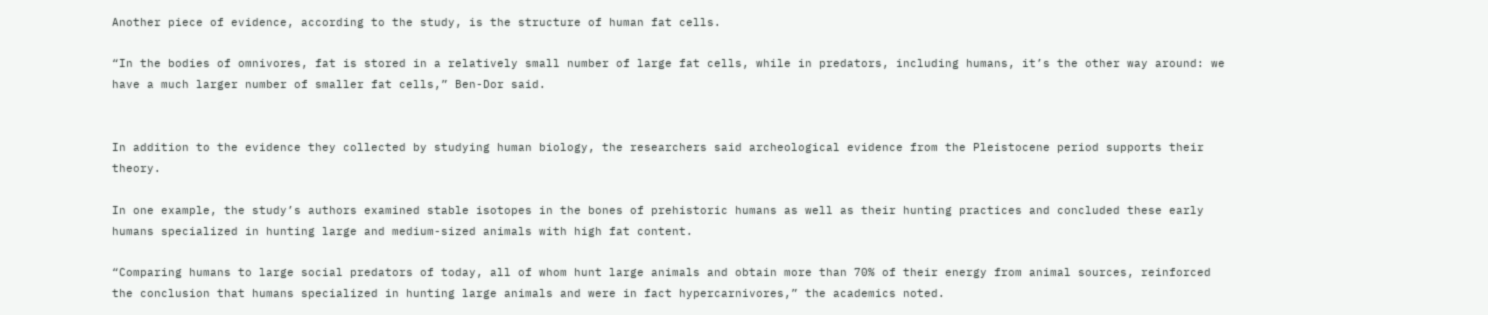Another piece of evidence, according to the study, is the structure of human fat cells.

“In the bodies of omnivores, fat is stored in a relatively small number of large fat cells, while in predators, including humans, it’s the other way around: we have a much larger number of smaller fat cells,” Ben-Dor said.


In addition to the evidence they collected by studying human biology, the researchers said archeological evidence from the Pleistocene period supports their theory.

In one example, the study’s authors examined stable isotopes in the bones of prehistoric humans as well as their hunting practices and concluded these early humans specialized in hunting large and medium-sized animals with high fat content.

“Comparing humans to large social predators of today, all of whom hunt large animals and obtain more than 70% of their energy from animal sources, reinforced the conclusion that humans specialized in hunting large animals and were in fact hypercarnivores,” the academics noted.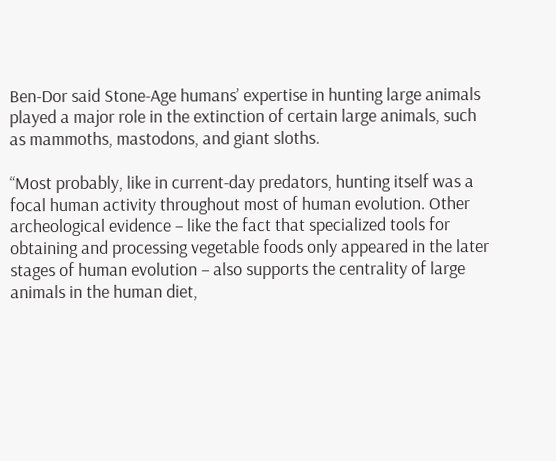Ben-Dor said Stone-Age humans’ expertise in hunting large animals played a major role in the extinction of certain large animals, such as mammoths, mastodons, and giant sloths.

“Most probably, like in current-day predators, hunting itself was a focal human activity throughout most of human evolution. Other archeological evidence – like the fact that specialized tools for obtaining and processing vegetable foods only appeared in the later stages of human evolution – also supports the centrality of large animals in the human diet,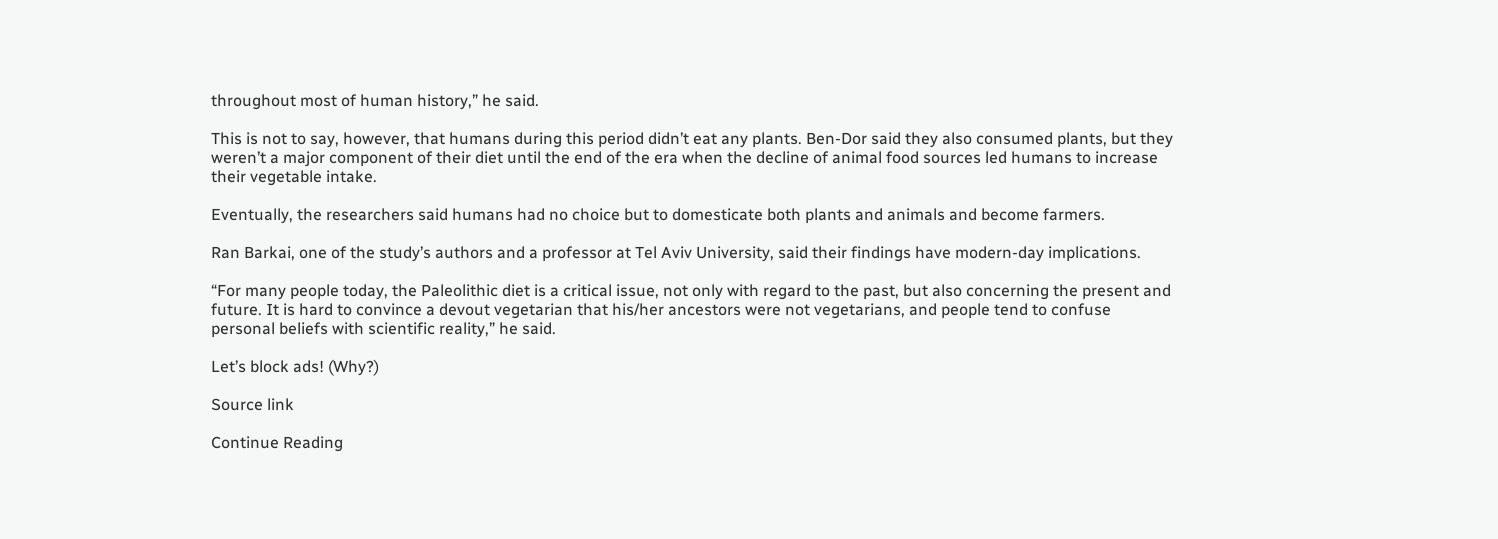throughout most of human history,” he said.

This is not to say, however, that humans during this period didn’t eat any plants. Ben-Dor said they also consumed plants, but they weren’t a major component of their diet until the end of the era when the decline of animal food sources led humans to increase their vegetable intake.

Eventually, the researchers said humans had no choice but to domesticate both plants and animals and become farmers.

Ran Barkai, one of the study’s authors and a professor at Tel Aviv University, said their findings have modern-day implications.

“For many people today, the Paleolithic diet is a critical issue, not only with regard to the past, but also concerning the present and future. It is hard to convince a devout vegetarian that his/her ancestors were not vegetarians, and people tend to confuse personal beliefs with scientific reality,” he said.

Let’s block ads! (Why?)

Source link

Continue Reading